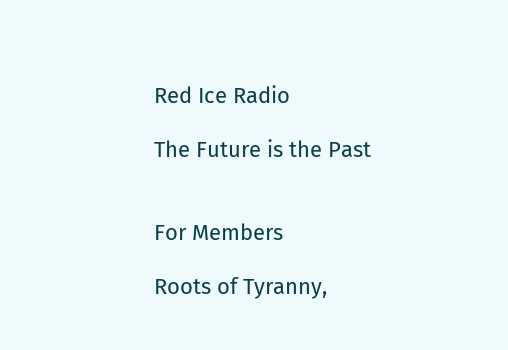Red Ice Radio

The Future is the Past


For Members

Roots of Tyranny,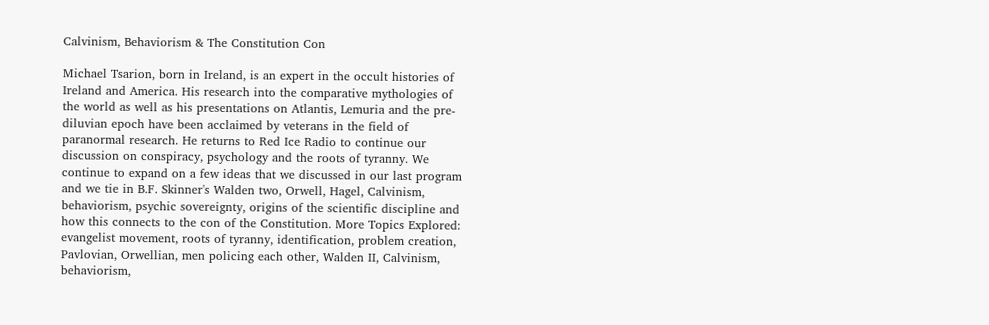Calvinism, Behaviorism & The Constitution Con

Michael Tsarion, born in Ireland, is an expert in the occult histories of Ireland and America. His research into the comparative mythologies of the world as well as his presentations on Atlantis, Lemuria and the pre-diluvian epoch have been acclaimed by veterans in the field of paranormal research. He returns to Red Ice Radio to continue our discussion on conspiracy, psychology and the roots of tyranny. We continue to expand on a few ideas that we discussed in our last program and we tie in B.F. Skinner's Walden two, Orwell, Hagel, Calvinism, behaviorism, psychic sovereignty, origins of the scientific discipline and how this connects to the con of the Constitution. More Topics Explored: evangelist movement, roots of tyranny, identification, problem creation, Pavlovian, Orwellian, men policing each other, Walden II, Calvinism, behaviorism,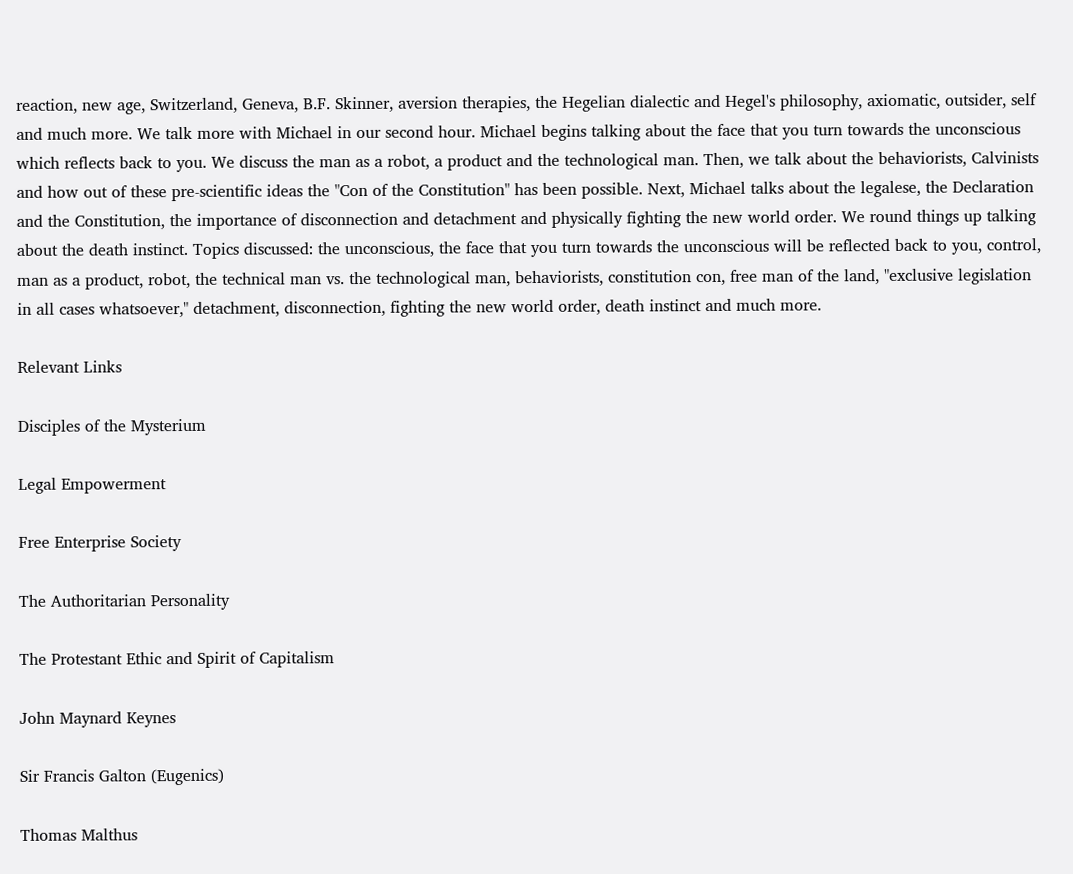reaction, new age, Switzerland, Geneva, B.F. Skinner, aversion therapies, the Hegelian dialectic and Hegel's philosophy, axiomatic, outsider, self and much more. We talk more with Michael in our second hour. Michael begins talking about the face that you turn towards the unconscious which reflects back to you. We discuss the man as a robot, a product and the technological man. Then, we talk about the behaviorists, Calvinists and how out of these pre-scientific ideas the "Con of the Constitution" has been possible. Next, Michael talks about the legalese, the Declaration and the Constitution, the importance of disconnection and detachment and physically fighting the new world order. We round things up talking about the death instinct. Topics discussed: the unconscious, the face that you turn towards the unconscious will be reflected back to you, control, man as a product, robot, the technical man vs. the technological man, behaviorists, constitution con, free man of the land, "exclusive legislation in all cases whatsoever," detachment, disconnection, fighting the new world order, death instinct and much more.

Relevant Links

Disciples of the Mysterium

Legal Empowerment

Free Enterprise Society

The Authoritarian Personality

The Protestant Ethic and Spirit of Capitalism

John Maynard Keynes

Sir Francis Galton (Eugenics)

Thomas Malthus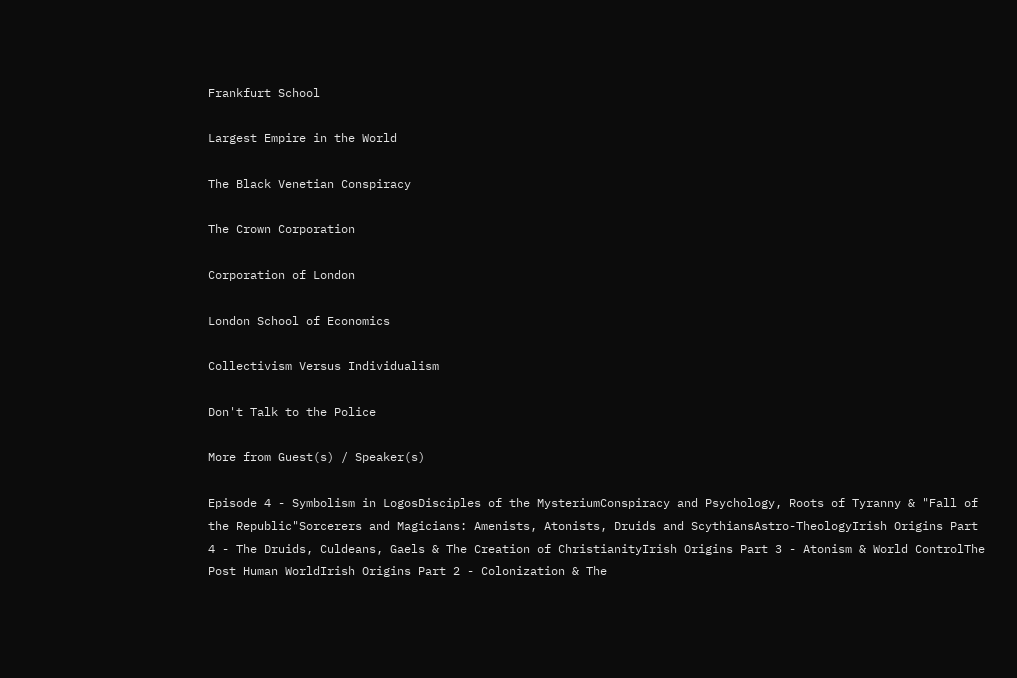Frankfurt School

Largest Empire in the World

The Black Venetian Conspiracy

The Crown Corporation

Corporation of London

London School of Economics

Collectivism Versus Individualism

Don't Talk to the Police

More from Guest(s) / Speaker(s)

Episode 4 - Symbolism in LogosDisciples of the MysteriumConspiracy and Psychology, Roots of Tyranny & "Fall of the Republic"Sorcerers and Magicians: Amenists, Atonists, Druids and ScythiansAstro-TheologyIrish Origins Part 4 - The Druids, Culdeans, Gaels & The Creation of ChristianityIrish Origins Part 3 - Atonism & World ControlThe Post Human WorldIrish Origins Part 2 - Colonization & The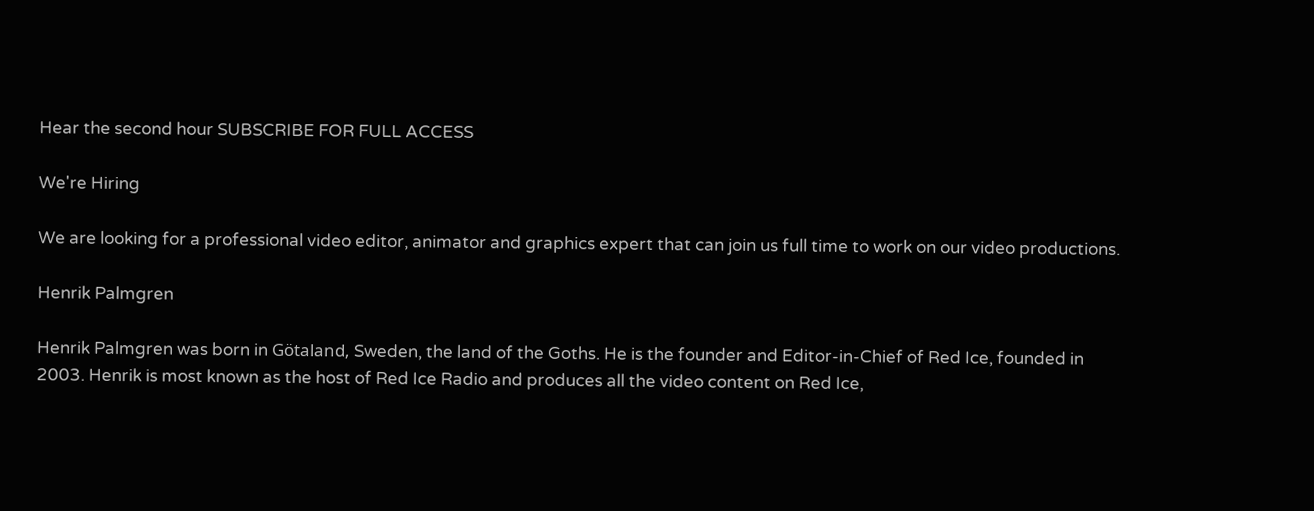Hear the second hour SUBSCRIBE FOR FULL ACCESS

We're Hiring

We are looking for a professional video editor, animator and graphics expert that can join us full time to work on our video productions.

Henrik Palmgren

Henrik Palmgren was born in Götaland, Sweden, the land of the Goths. He is the founder and Editor-in-Chief of Red Ice, founded in 2003. Henrik is most known as the host of Red Ice Radio and produces all the video content on Red Ice,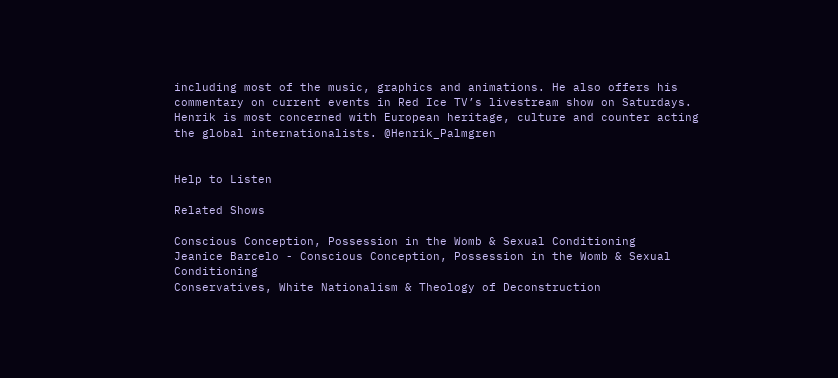including most of the music, graphics and animations. He also offers his commentary on current events in Red Ice TV’s livestream show on Saturdays. Henrik is most concerned with European heritage, culture and counter acting the global internationalists. @Henrik_Palmgren


Help to Listen

Related Shows

Conscious Conception, Possession in the Womb & Sexual Conditioning
Jeanice Barcelo - Conscious Conception, Possession in the Womb & Sexual Conditioning
Conservatives, White Nationalism & Theology of Deconstruction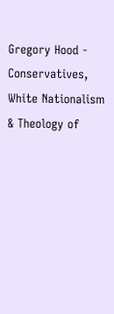Gregory Hood - Conservatives, White Nationalism & Theology of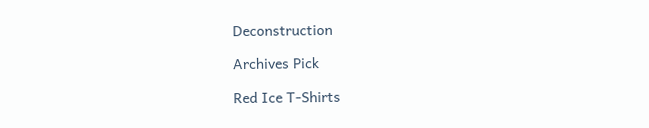Deconstruction

Archives Pick

Red Ice T-Shirts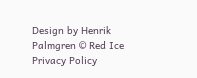Design by Henrik Palmgren © Red Ice Privacy Policy